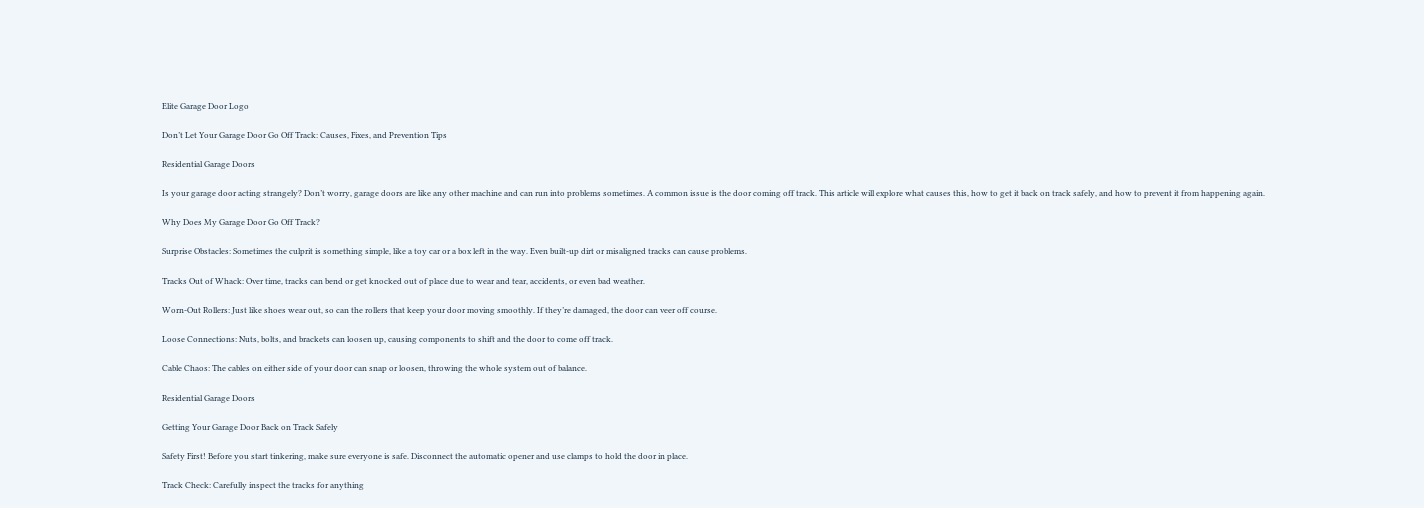Elite Garage Door Logo

Don’t Let Your Garage Door Go Off Track: Causes, Fixes, and Prevention Tips

Residential Garage Doors

Is your garage door acting strangely? Don’t worry, garage doors are like any other machine and can run into problems sometimes. A common issue is the door coming off track. This article will explore what causes this, how to get it back on track safely, and how to prevent it from happening again.

Why Does My Garage Door Go Off Track?

Surprise Obstacles: Sometimes the culprit is something simple, like a toy car or a box left in the way. Even built-up dirt or misaligned tracks can cause problems.

Tracks Out of Whack: Over time, tracks can bend or get knocked out of place due to wear and tear, accidents, or even bad weather.

Worn-Out Rollers: Just like shoes wear out, so can the rollers that keep your door moving smoothly. If they’re damaged, the door can veer off course.

Loose Connections: Nuts, bolts, and brackets can loosen up, causing components to shift and the door to come off track.

Cable Chaos: The cables on either side of your door can snap or loosen, throwing the whole system out of balance.

Residential Garage Doors

Getting Your Garage Door Back on Track Safely

Safety First! Before you start tinkering, make sure everyone is safe. Disconnect the automatic opener and use clamps to hold the door in place.

Track Check: Carefully inspect the tracks for anything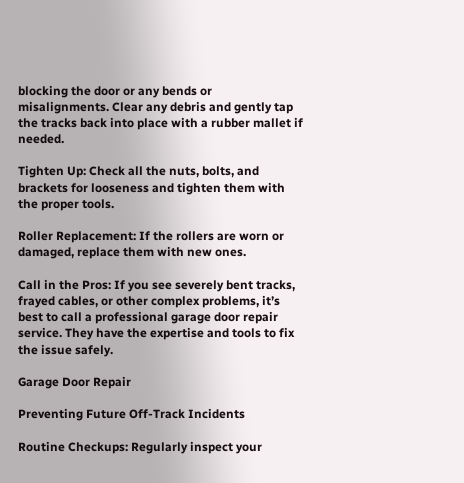blocking the door or any bends or misalignments. Clear any debris and gently tap the tracks back into place with a rubber mallet if needed.

Tighten Up: Check all the nuts, bolts, and brackets for looseness and tighten them with the proper tools.

Roller Replacement: If the rollers are worn or damaged, replace them with new ones.

Call in the Pros: If you see severely bent tracks, frayed cables, or other complex problems, it’s best to call a professional garage door repair service. They have the expertise and tools to fix the issue safely.

Garage Door Repair

Preventing Future Off-Track Incidents

Routine Checkups: Regularly inspect your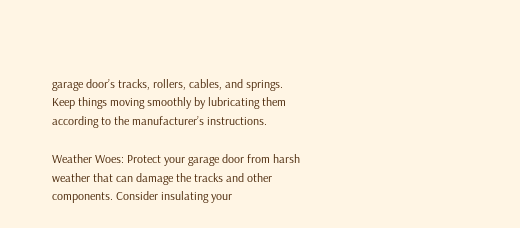garage door’s tracks, rollers, cables, and springs. Keep things moving smoothly by lubricating them according to the manufacturer’s instructions.

Weather Woes: Protect your garage door from harsh weather that can damage the tracks and other components. Consider insulating your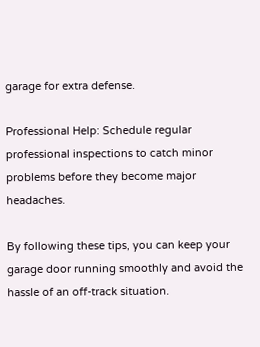garage for extra defense.

Professional Help: Schedule regular professional inspections to catch minor problems before they become major headaches.

By following these tips, you can keep your garage door running smoothly and avoid the hassle of an off-track situation.